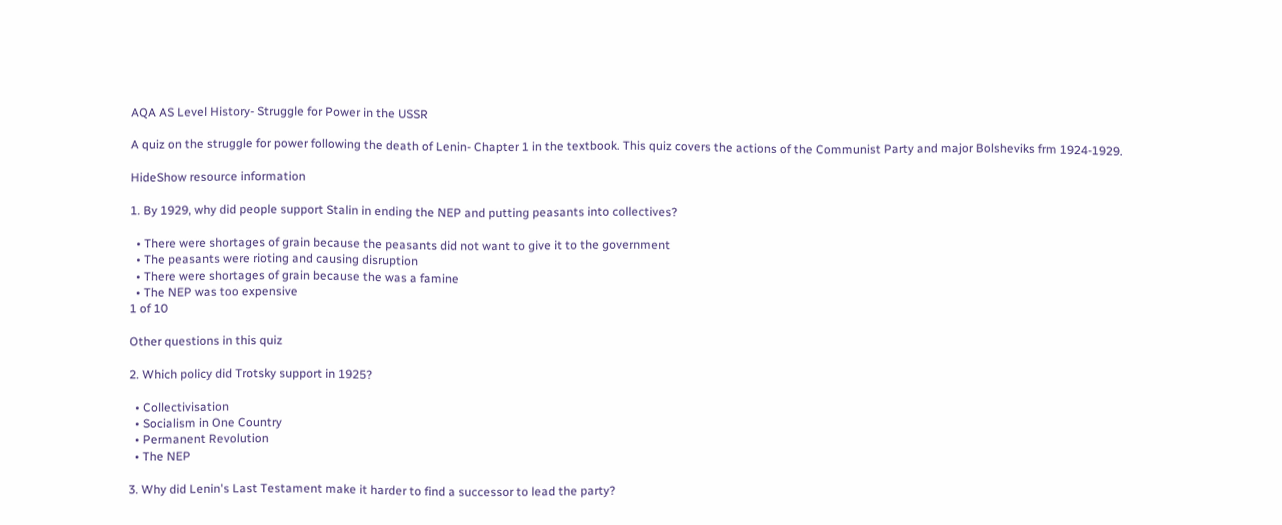AQA AS Level History- Struggle for Power in the USSR

A quiz on the struggle for power following the death of Lenin- Chapter 1 in the textbook. This quiz covers the actions of the Communist Party and major Bolsheviks frm 1924-1929.

HideShow resource information

1. By 1929, why did people support Stalin in ending the NEP and putting peasants into collectives?

  • There were shortages of grain because the peasants did not want to give it to the government
  • The peasants were rioting and causing disruption
  • There were shortages of grain because the was a famine
  • The NEP was too expensive
1 of 10

Other questions in this quiz

2. Which policy did Trotsky support in 1925?

  • Collectivisation
  • Socialism in One Country
  • Permanent Revolution
  • The NEP

3. Why did Lenin's Last Testament make it harder to find a successor to lead the party?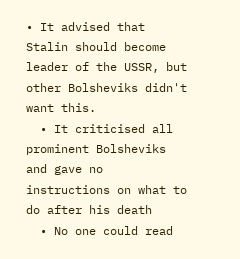• It advised that Stalin should become leader of the USSR, but other Bolsheviks didn't want this.
  • It criticised all prominent Bolsheviks and gave no instructions on what to do after his death
  • No one could read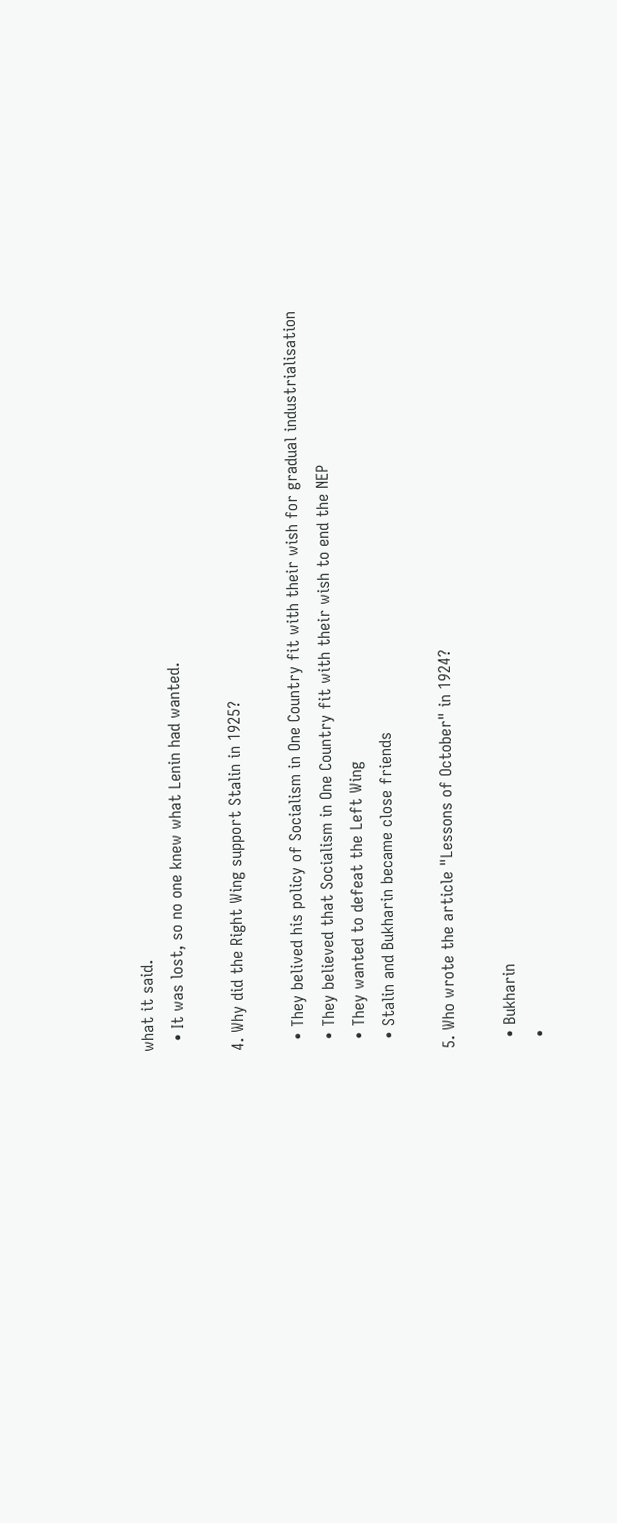what it said.
  • It was lost, so no one knew what Lenin had wanted.

4. Why did the Right Wing support Stalin in 1925?

  • They belived his policy of Socialism in One Country fit with their wish for gradual industrialisation
  • They believed that Socialism in One Country fit with their wish to end the NEP
  • They wanted to defeat the Left Wing
  • Stalin and Bukharin became close friends

5. Who wrote the article "Lessons of October" in 1924?

  • Bukharin
  •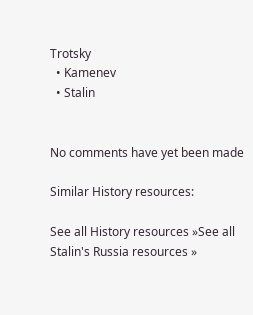Trotsky
  • Kamenev
  • Stalin


No comments have yet been made

Similar History resources:

See all History resources »See all Stalin's Russia resources »